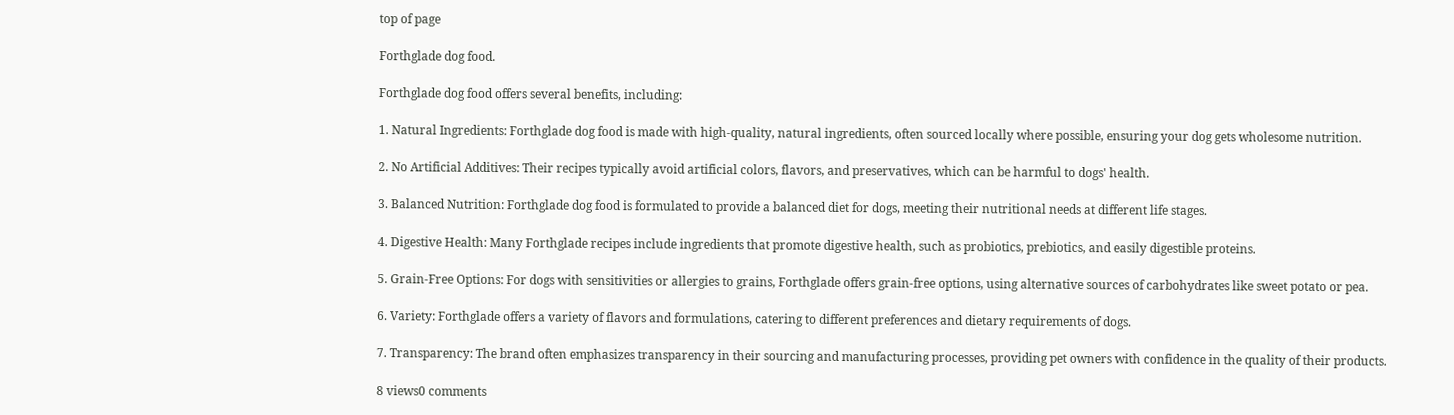top of page

Forthglade dog food.

Forthglade dog food offers several benefits, including:

1. Natural Ingredients: Forthglade dog food is made with high-quality, natural ingredients, often sourced locally where possible, ensuring your dog gets wholesome nutrition.

2. No Artificial Additives: Their recipes typically avoid artificial colors, flavors, and preservatives, which can be harmful to dogs' health.

3. Balanced Nutrition: Forthglade dog food is formulated to provide a balanced diet for dogs, meeting their nutritional needs at different life stages.

4. Digestive Health: Many Forthglade recipes include ingredients that promote digestive health, such as probiotics, prebiotics, and easily digestible proteins.

5. Grain-Free Options: For dogs with sensitivities or allergies to grains, Forthglade offers grain-free options, using alternative sources of carbohydrates like sweet potato or pea.

6. Variety: Forthglade offers a variety of flavors and formulations, catering to different preferences and dietary requirements of dogs.

7. Transparency: The brand often emphasizes transparency in their sourcing and manufacturing processes, providing pet owners with confidence in the quality of their products.

8 views0 comments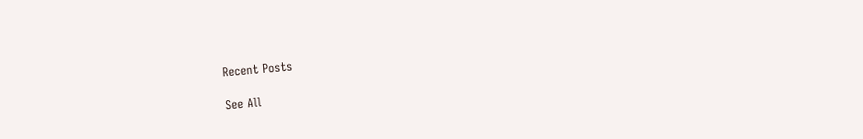Recent Posts

See All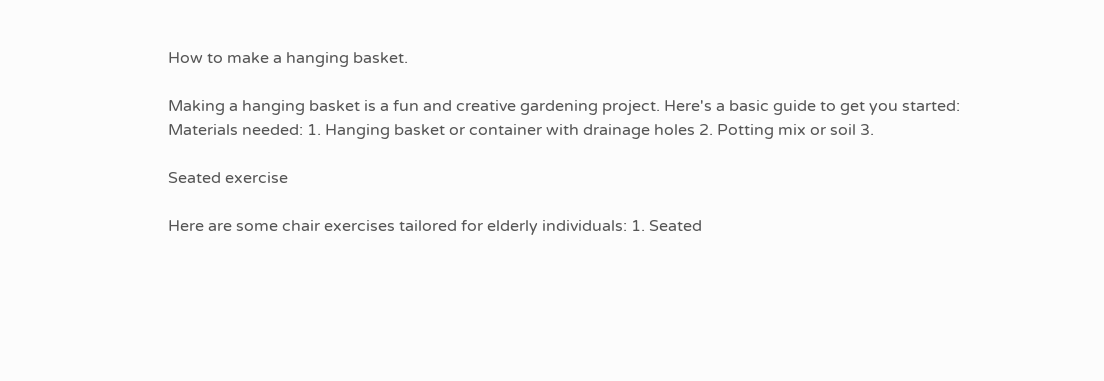How to make a hanging basket.

Making a hanging basket is a fun and creative gardening project. Here's a basic guide to get you started: Materials needed: 1. Hanging basket or container with drainage holes 2. Potting mix or soil 3.

Seated exercise

Here are some chair exercises tailored for elderly individuals: 1. Seated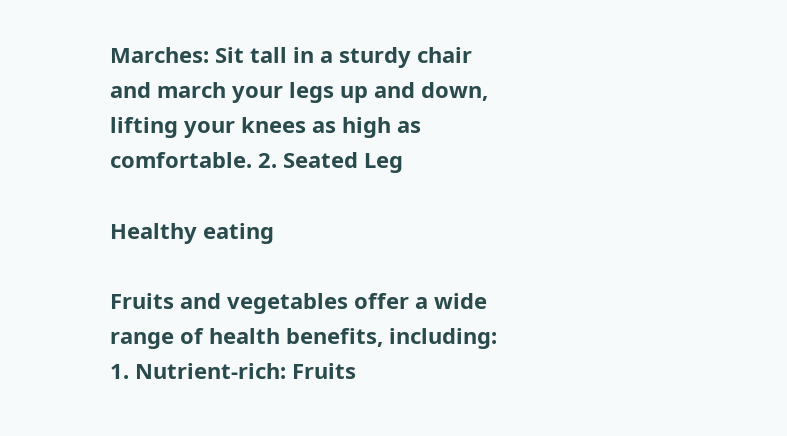Marches: Sit tall in a sturdy chair and march your legs up and down, lifting your knees as high as comfortable. 2. Seated Leg

Healthy eating

Fruits and vegetables offer a wide range of health benefits, including: 1. Nutrient-rich: Fruits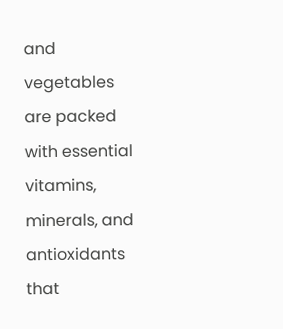and vegetables are packed with essential vitamins, minerals, and antioxidants that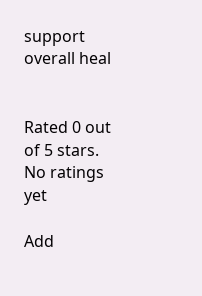support overall heal


Rated 0 out of 5 stars.
No ratings yet

Add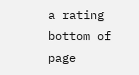a rating
bottom of page